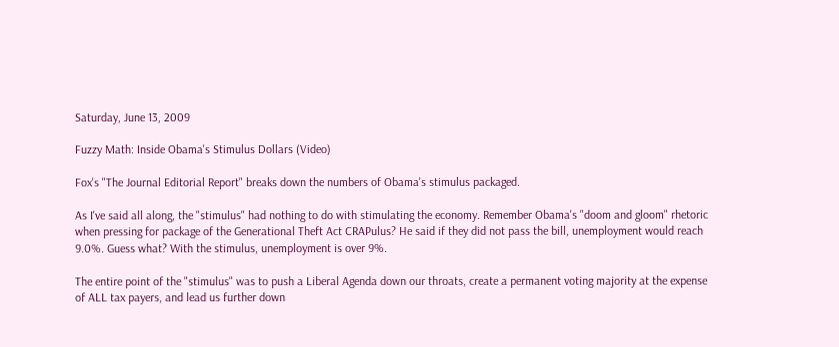Saturday, June 13, 2009

Fuzzy Math: Inside Obama's Stimulus Dollars (Video)

Fox's "The Journal Editorial Report" breaks down the numbers of Obama's stimulus packaged.

As I've said all along, the "stimulus" had nothing to do with stimulating the economy. Remember Obama's "doom and gloom" rhetoric when pressing for package of the Generational Theft Act CRAPulus? He said if they did not pass the bill, unemployment would reach 9.0%. Guess what? With the stimulus, unemployment is over 9%.

The entire point of the "stimulus" was to push a Liberal Agenda down our throats, create a permanent voting majority at the expense of ALL tax payers, and lead us further down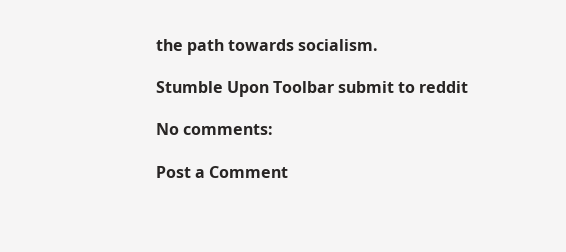the path towards socialism.

Stumble Upon Toolbar submit to reddit

No comments:

Post a Comment